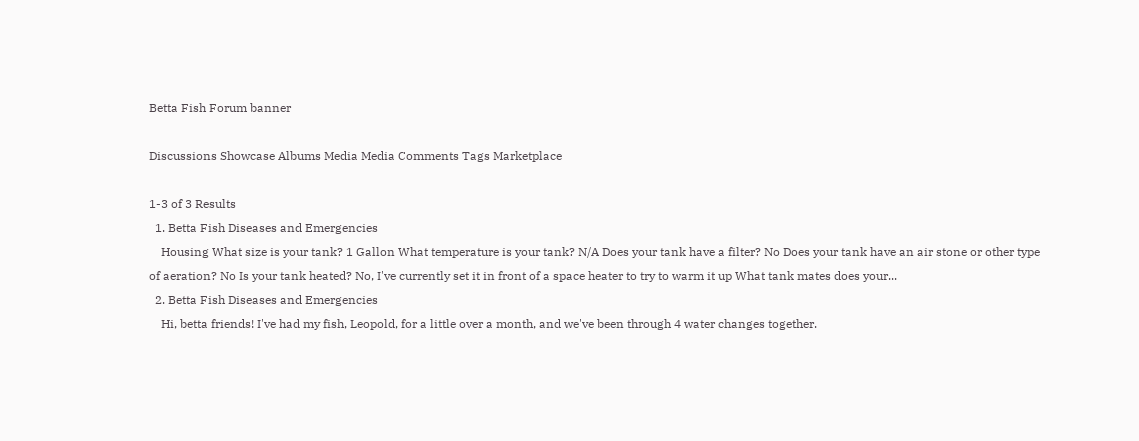Betta Fish Forum banner

Discussions Showcase Albums Media Media Comments Tags Marketplace

1-3 of 3 Results
  1. Betta Fish Diseases and Emergencies
    Housing What size is your tank? 1 Gallon What temperature is your tank? N/A Does your tank have a filter? No Does your tank have an air stone or other type of aeration? No Is your tank heated? No, I've currently set it in front of a space heater to try to warm it up What tank mates does your...
  2. Betta Fish Diseases and Emergencies
    Hi, betta friends! I've had my fish, Leopold, for a little over a month, and we've been through 4 water changes together.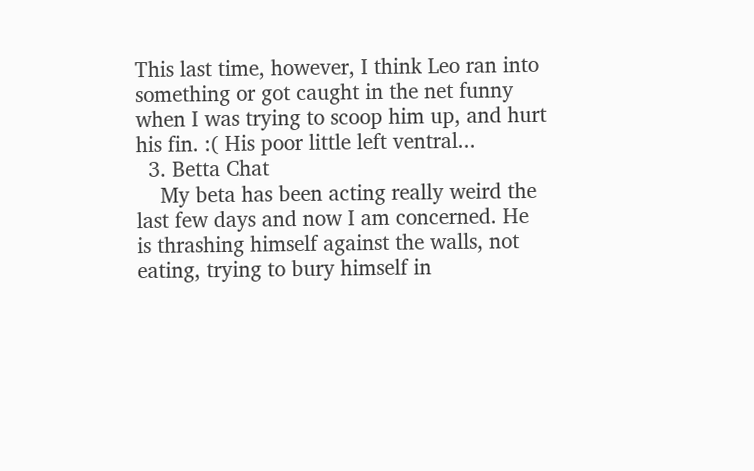This last time, however, I think Leo ran into something or got caught in the net funny when I was trying to scoop him up, and hurt his fin. :( His poor little left ventral...
  3. Betta Chat
    My beta has been acting really weird the last few days and now I am concerned. He is thrashing himself against the walls, not eating, trying to bury himself in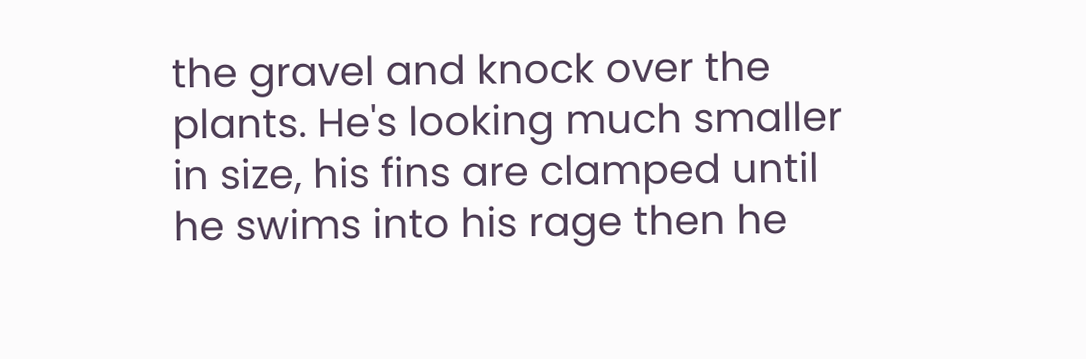the gravel and knock over the plants. He's looking much smaller in size, his fins are clamped until he swims into his rage then he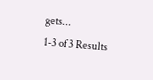gets...
1-3 of 3 Results